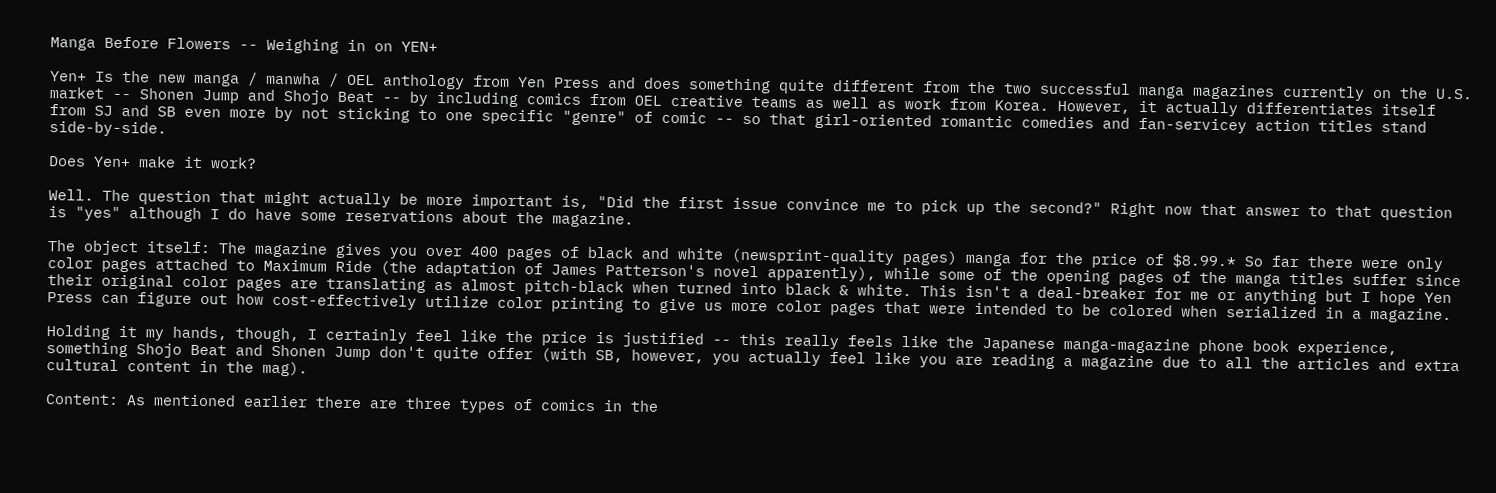Manga Before Flowers -- Weighing in on YEN+

Yen+ Is the new manga / manwha / OEL anthology from Yen Press and does something quite different from the two successful manga magazines currently on the U.S. market -- Shonen Jump and Shojo Beat -- by including comics from OEL creative teams as well as work from Korea. However, it actually differentiates itself from SJ and SB even more by not sticking to one specific "genre" of comic -- so that girl-oriented romantic comedies and fan-servicey action titles stand side-by-side.

Does Yen+ make it work?

Well. The question that might actually be more important is, "Did the first issue convince me to pick up the second?" Right now that answer to that question is "yes" although I do have some reservations about the magazine.

The object itself: The magazine gives you over 400 pages of black and white (newsprint-quality pages) manga for the price of $8.99.* So far there were only color pages attached to Maximum Ride (the adaptation of James Patterson's novel apparently), while some of the opening pages of the manga titles suffer since their original color pages are translating as almost pitch-black when turned into black & white. This isn't a deal-breaker for me or anything but I hope Yen Press can figure out how cost-effectively utilize color printing to give us more color pages that were intended to be colored when serialized in a magazine.

Holding it my hands, though, I certainly feel like the price is justified -- this really feels like the Japanese manga-magazine phone book experience, something Shojo Beat and Shonen Jump don't quite offer (with SB, however, you actually feel like you are reading a magazine due to all the articles and extra cultural content in the mag).

Content: As mentioned earlier there are three types of comics in the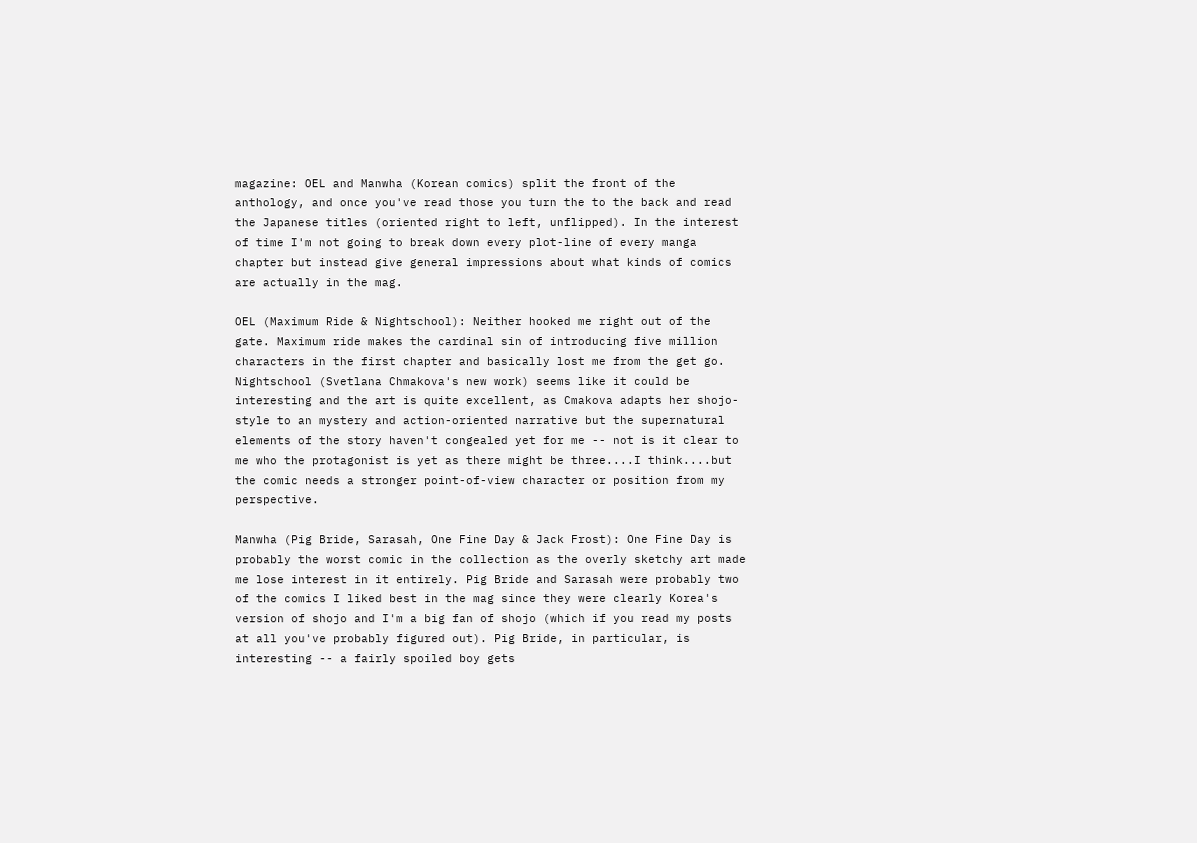magazine: OEL and Manwha (Korean comics) split the front of the anthology, and once you've read those you turn the to the back and read the Japanese titles (oriented right to left, unflipped). In the interest of time I'm not going to break down every plot-line of every manga chapter but instead give general impressions about what kinds of comics are actually in the mag.

OEL (Maximum Ride & Nightschool): Neither hooked me right out of the gate. Maximum ride makes the cardinal sin of introducing five million characters in the first chapter and basically lost me from the get go. Nightschool (Svetlana Chmakova's new work) seems like it could be interesting and the art is quite excellent, as Cmakova adapts her shojo-style to an mystery and action-oriented narrative but the supernatural elements of the story haven't congealed yet for me -- not is it clear to me who the protagonist is yet as there might be three....I think....but the comic needs a stronger point-of-view character or position from my perspective.

Manwha (Pig Bride, Sarasah, One Fine Day & Jack Frost): One Fine Day is probably the worst comic in the collection as the overly sketchy art made me lose interest in it entirely. Pig Bride and Sarasah were probably two of the comics I liked best in the mag since they were clearly Korea's version of shojo and I'm a big fan of shojo (which if you read my posts at all you've probably figured out). Pig Bride, in particular, is interesting -- a fairly spoiled boy gets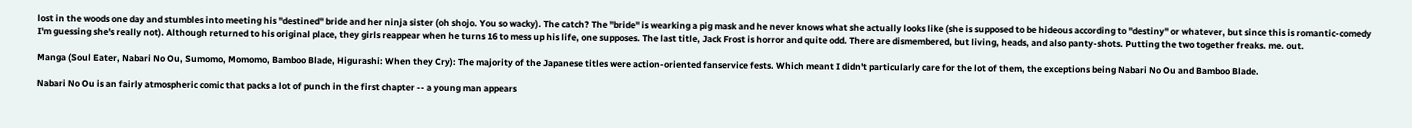lost in the woods one day and stumbles into meeting his "destined" bride and her ninja sister (oh shojo. You so wacky). The catch? The "bride" is wearking a pig mask and he never knows what she actually looks like (she is supposed to be hideous according to "destiny" or whatever, but since this is romantic-comedy I'm guessing she's really not). Although returned to his original place, they girls reappear when he turns 16 to mess up his life, one supposes. The last title, Jack Frost is horror and quite odd. There are dismembered, but living, heads, and also panty-shots. Putting the two together freaks. me. out.

Manga (Soul Eater, Nabari No Ou, Sumomo, Momomo, Bamboo Blade, Higurashi: When they Cry): The majority of the Japanese titles were action-oriented fanservice fests. Which meant I didn't particularly care for the lot of them, the exceptions being Nabari No Ou and Bamboo Blade.

Nabari No Ou is an fairly atmospheric comic that packs a lot of punch in the first chapter -- a young man appears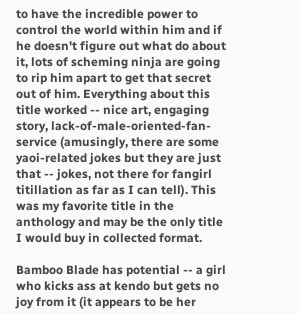to have the incredible power to control the world within him and if he doesn't figure out what do about it, lots of scheming ninja are going to rip him apart to get that secret out of him. Everything about this title worked -- nice art, engaging story, lack-of-male-oriented-fan-service (amusingly, there are some yaoi-related jokes but they are just that -- jokes, not there for fangirl titillation as far as I can tell). This was my favorite title in the anthology and may be the only title I would buy in collected format.

Bamboo Blade has potential -- a girl who kicks ass at kendo but gets no joy from it (it appears to be her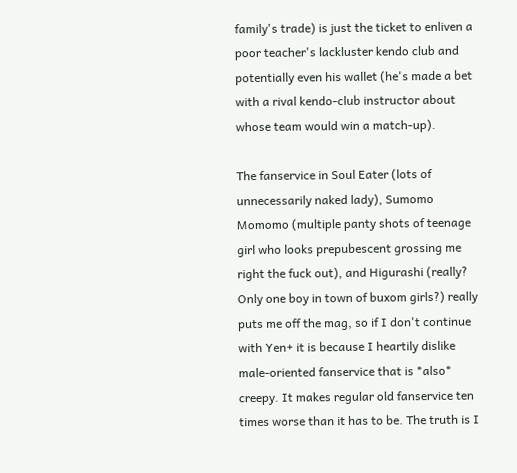family's trade) is just the ticket to enliven a poor teacher's lackluster kendo club and potentially even his wallet (he's made a bet with a rival kendo-club instructor about whose team would win a match-up).

The fanservice in Soul Eater (lots of unnecessarily naked lady), Sumomo Momomo (multiple panty shots of teenage girl who looks prepubescent grossing me right the fuck out), and Higurashi (really? Only one boy in town of buxom girls?) really puts me off the mag, so if I don't continue with Yen+ it is because I heartily dislike male-oriented fanservice that is *also* creepy. It makes regular old fanservice ten times worse than it has to be. The truth is I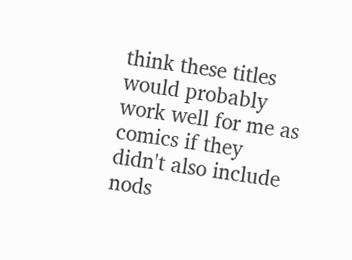think these titles would probably work well for me as comics if they didn't also include nods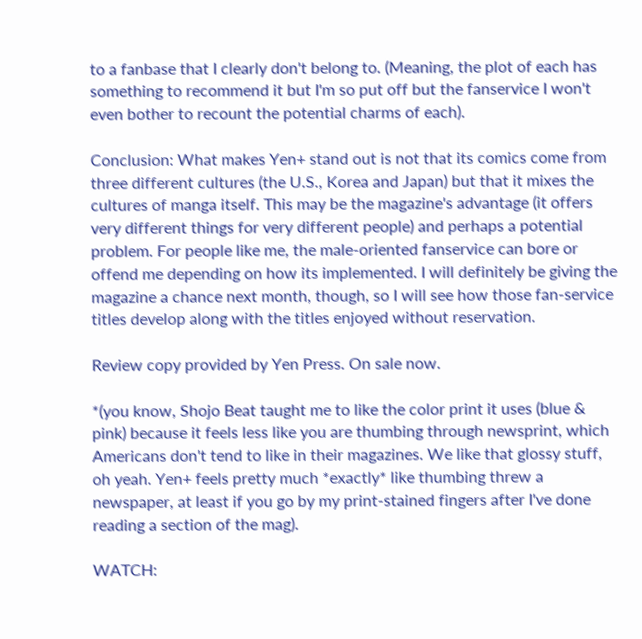to a fanbase that I clearly don't belong to. (Meaning, the plot of each has something to recommend it but I'm so put off but the fanservice I won't even bother to recount the potential charms of each).

Conclusion: What makes Yen+ stand out is not that its comics come from three different cultures (the U.S., Korea and Japan) but that it mixes the cultures of manga itself. This may be the magazine's advantage (it offers very different things for very different people) and perhaps a potential problem. For people like me, the male-oriented fanservice can bore or offend me depending on how its implemented. I will definitely be giving the magazine a chance next month, though, so I will see how those fan-service titles develop along with the titles enjoyed without reservation.

Review copy provided by Yen Press. On sale now.

*(you know, Shojo Beat taught me to like the color print it uses (blue & pink) because it feels less like you are thumbing through newsprint, which Americans don't tend to like in their magazines. We like that glossy stuff, oh yeah. Yen+ feels pretty much *exactly* like thumbing threw a newspaper, at least if you go by my print-stained fingers after I've done reading a section of the mag).

WATCH: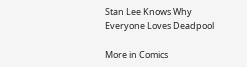Stan Lee Knows Why Everyone Loves Deadpool

More in Comics